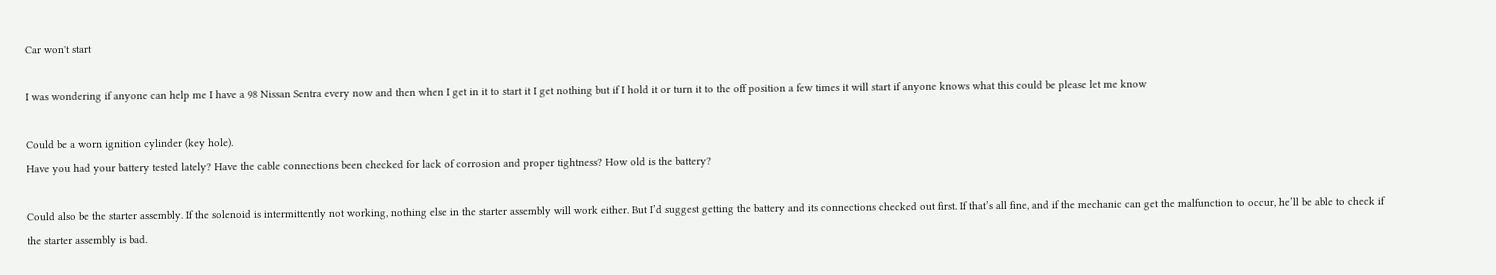Car won't start

I was wondering if anyone can help me I have a 98 Nissan Sentra every now and then when I get in it to start it I get nothing but if I hold it or turn it to the off position a few times it will start if anyone knows what this could be please let me know

Could be a worn ignition cylinder (key hole).
Have you had your battery tested lately? Have the cable connections been checked for lack of corrosion and proper tightness? How old is the battery?

Could also be the starter assembly. If the solenoid is intermittently not working, nothing else in the starter assembly will work either. But I’d suggest getting the battery and its connections checked out first. If that’s all fine, and if the mechanic can get the malfunction to occur, he’ll be able to check if the starter assembly is bad.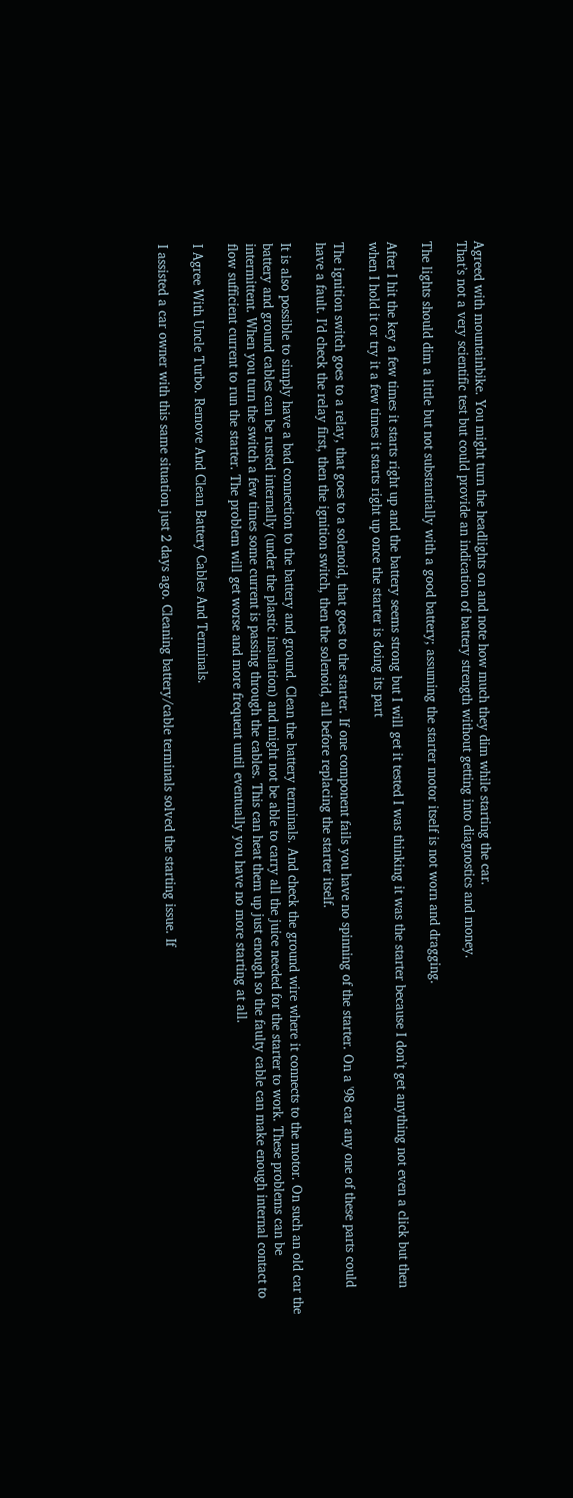Agreed with mountainbike. You might turn the headlights on and note how much they dim while starting the car.
That’s not a very scientific test but could provide an indication of battery strength without getting into diagnostics and money.

The lights should dim a little but not substantially with a good battery; assuming the starter motor itself is not worn and dragging.

After I hit the key a few times it starts right up and the battery seems strong but I will get it tested I was thinking it was the starter because I don’t get anything not even a click but then when I hold it or try it a few times it starts right up once the starter is doing its part

The ignition switch goes to a relay, that goes to a solenoid, that goes to the starter. If one component fails you have no spinning of the starter. On a '98 car any one of these parts could have a fault. I’d check the relay first, then the ignition switch, then the solenoid, all before replacing the starter itself.

It is also possible to simply have a bad connection to the battery and ground. Clean the battery terminals. And check the ground wire where it connects to the motor. On such an old car the battery and ground cables can be rusted internally (under the plastic insulation) and might not be able to carry all the juice needed for the starter to work. These problems can be intermittent. When you turn the switch a few times some current is passing through the cables. This can heat them up just enough so the faulty cable can make enough internal contact to flow sufficient current to run the starter. The problem will get worse and more frequent until eventually you have no more starting at all.

I Agree With Uncle Turbo. Remove And Clean Battery Cables And Terminals.

I assisted a car owner with this same situation just 2 days ago. Cleaning battery/cable terminals solved the starting issue. If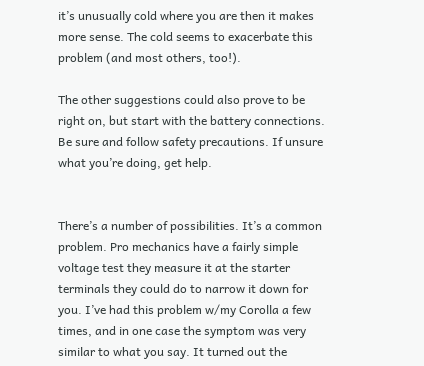it’s unusually cold where you are then it makes more sense. The cold seems to exacerbate this problem (and most others, too!).

The other suggestions could also prove to be right on, but start with the battery connections. Be sure and follow safety precautions. If unsure what you’re doing, get help.


There’s a number of possibilities. It’s a common problem. Pro mechanics have a fairly simple voltage test they measure it at the starter terminals they could do to narrow it down for you. I’ve had this problem w/my Corolla a few times, and in one case the symptom was very similar to what you say. It turned out the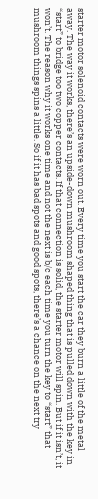starter motor solenoid contacts were worn out. Every time you start the car they burn a little of the metal away. The way it works, there’s an upside-down mushroom shaped thing that is pulled down with the key in “start” to bridge too two copper contacts. If that connection is solid, the starter motor will spin. But if it isn’t, it won’t. The reason why it works one time and not the next is b/c each time you turn the key to “start” that mushroom things spins a little. So if it has bad spots and good spots, there’s a chance on the next try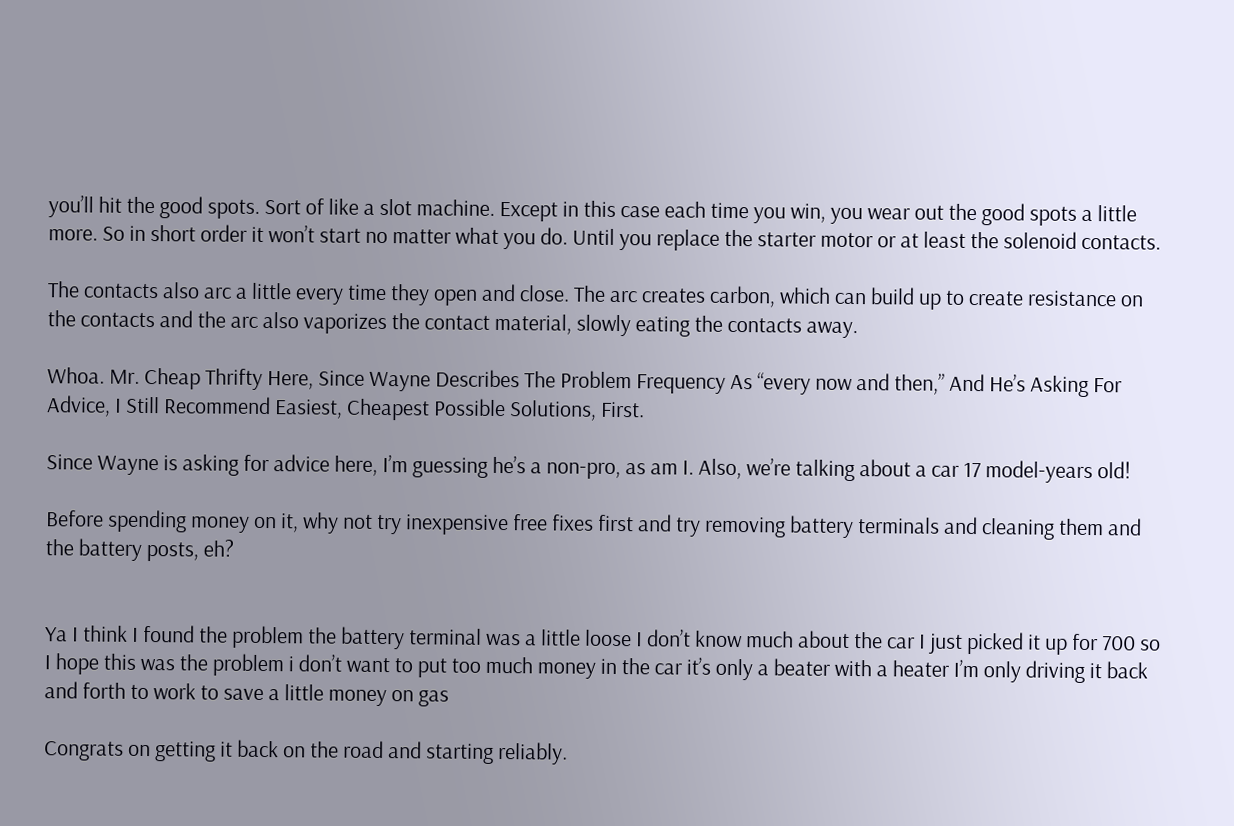you’ll hit the good spots. Sort of like a slot machine. Except in this case each time you win, you wear out the good spots a little more. So in short order it won’t start no matter what you do. Until you replace the starter motor or at least the solenoid contacts.

The contacts also arc a little every time they open and close. The arc creates carbon, which can build up to create resistance on the contacts and the arc also vaporizes the contact material, slowly eating the contacts away.

Whoa. Mr. Cheap Thrifty Here, Since Wayne Describes The Problem Frequency As “every now and then,” And He’s Asking For Advice, I Still Recommend Easiest, Cheapest Possible Solutions, First.

Since Wayne is asking for advice here, I’m guessing he’s a non-pro, as am I. Also, we’re talking about a car 17 model-years old!

Before spending money on it, why not try inexpensive free fixes first and try removing battery terminals and cleaning them and the battery posts, eh?


Ya I think I found the problem the battery terminal was a little loose I don’t know much about the car I just picked it up for 700 so I hope this was the problem i don’t want to put too much money in the car it’s only a beater with a heater I’m only driving it back and forth to work to save a little money on gas

Congrats on getting it back on the road and starting reliably.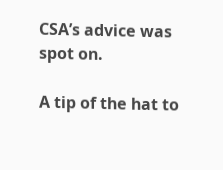CSA’s advice was spot on.

A tip of the hat to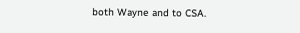both Wayne and to CSA.